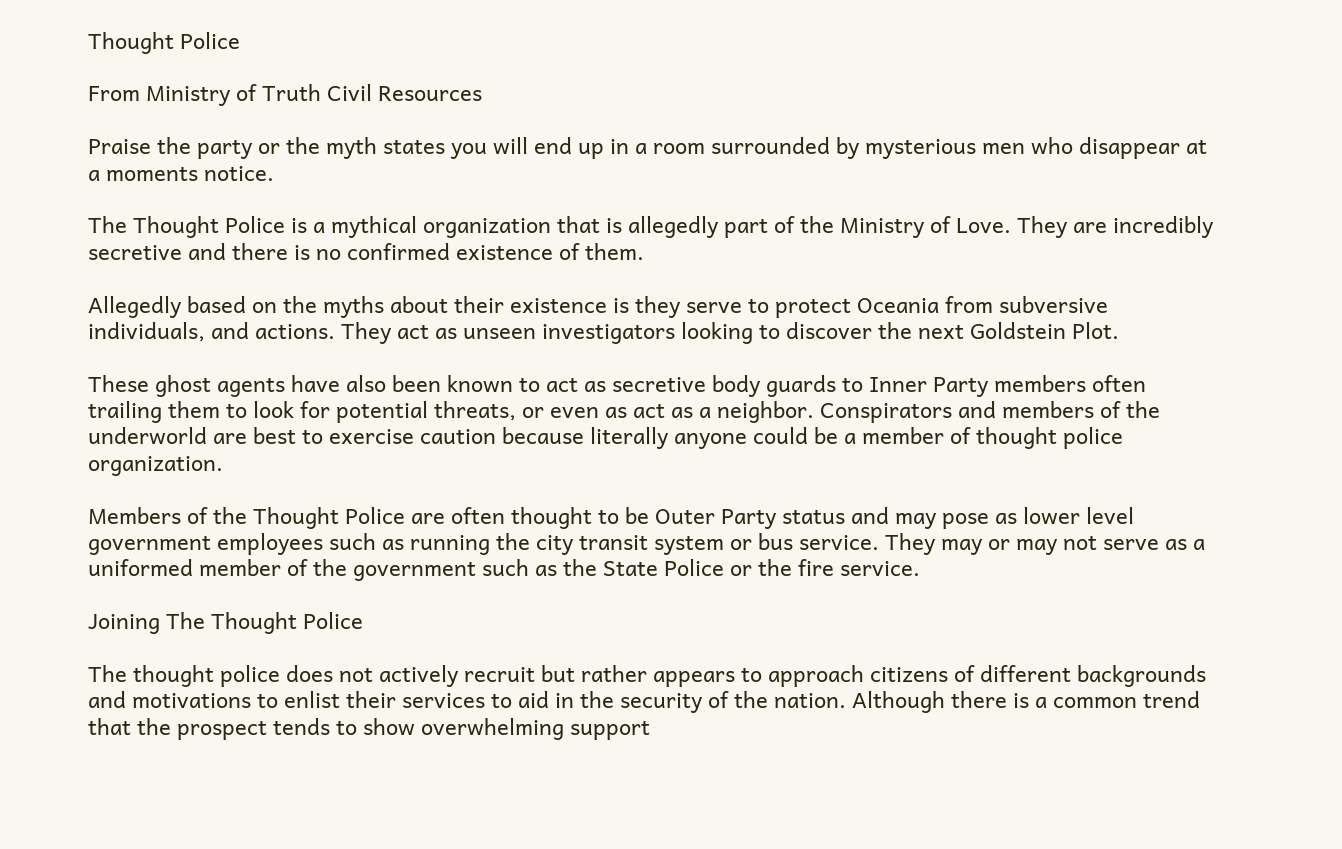Thought Police

From Ministry of Truth Civil Resources

Praise the party or the myth states you will end up in a room surrounded by mysterious men who disappear at a moments notice.

The Thought Police is a mythical organization that is allegedly part of the Ministry of Love. They are incredibly secretive and there is no confirmed existence of them.

Allegedly based on the myths about their existence is they serve to protect Oceania from subversive individuals, and actions. They act as unseen investigators looking to discover the next Goldstein Plot.

These ghost agents have also been known to act as secretive body guards to Inner Party members often trailing them to look for potential threats, or even as act as a neighbor. Conspirators and members of the underworld are best to exercise caution because literally anyone could be a member of thought police organization.

Members of the Thought Police are often thought to be Outer Party status and may pose as lower level government employees such as running the city transit system or bus service. They may or may not serve as a uniformed member of the government such as the State Police or the fire service.

Joining The Thought Police

The thought police does not actively recruit but rather appears to approach citizens of different backgrounds and motivations to enlist their services to aid in the security of the nation. Although there is a common trend that the prospect tends to show overwhelming support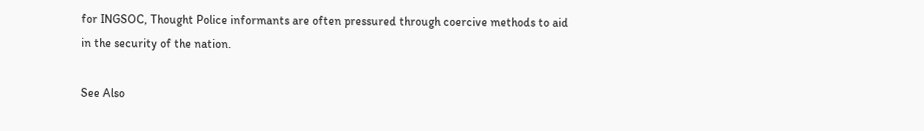for INGSOC, Thought Police informants are often pressured through coercive methods to aid in the security of the nation.

See Also